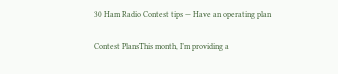30 Ham Radio Contest tips — Have an operating plan


Contest PlansThis month, I’m providing a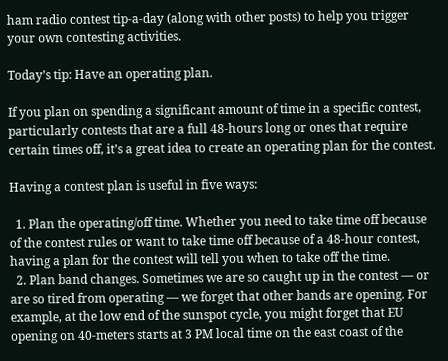ham radio contest tip-a-day (along with other posts) to help you trigger your own contesting activities.

Today’s tip: Have an operating plan.

If you plan on spending a significant amount of time in a specific contest, particularly contests that are a full 48-hours long or ones that require certain times off, it’s a great idea to create an operating plan for the contest.

Having a contest plan is useful in five ways:

  1. Plan the operating/off time. Whether you need to take time off because of the contest rules or want to take time off because of a 48-hour contest, having a plan for the contest will tell you when to take off the time.
  2. Plan band changes. Sometimes we are so caught up in the contest — or are so tired from operating — we forget that other bands are opening. For example, at the low end of the sunspot cycle, you might forget that EU opening on 40-meters starts at 3 PM local time on the east coast of the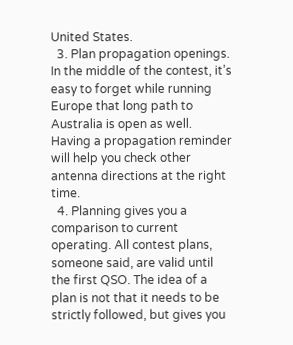United States.
  3. Plan propagation openings. In the middle of the contest, it’s easy to forget while running Europe that long path to Australia is open as well. Having a propagation reminder will help you check other antenna directions at the right time.
  4. Planning gives you a comparison to current operating. All contest plans, someone said, are valid until the first QSO. The idea of a plan is not that it needs to be strictly followed, but gives you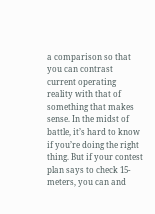a comparison so that you can contrast current operating reality with that of something that makes sense. In the midst of battle, it’s hard to know if you’re doing the right thing. But if your contest plan says to check 15-meters, you can and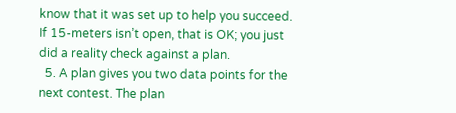know that it was set up to help you succeed. If 15-meters isn’t open, that is OK; you just did a reality check against a plan.
  5. A plan gives you two data points for the next contest. The plan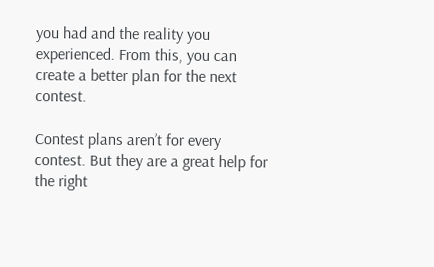you had and the reality you experienced. From this, you can create a better plan for the next contest.

Contest plans aren’t for every contest. But they are a great help for the right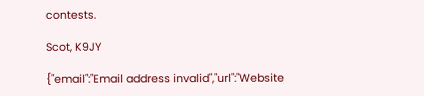contests.

Scot, K9JY

{"email":"Email address invalid","url":"Website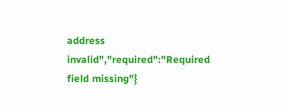address invalid","required":"Required field missing"}